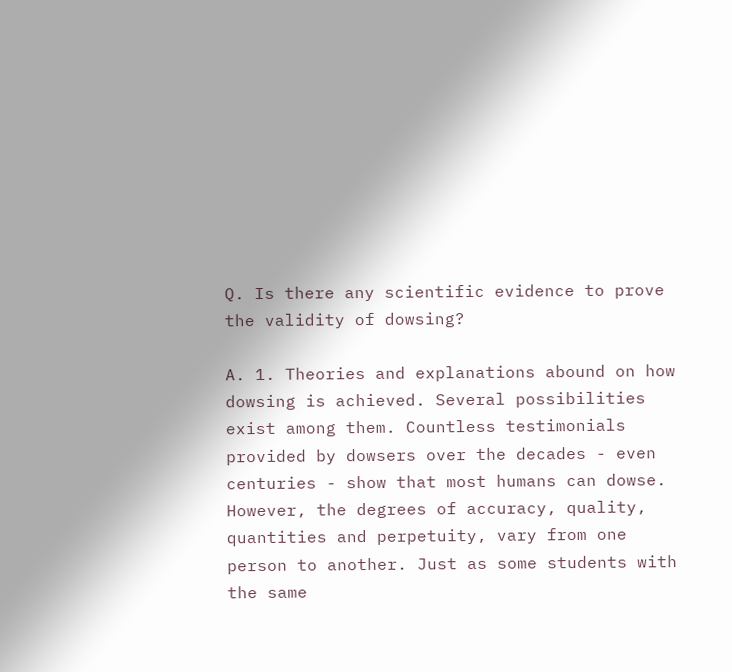Q. Is there any scientific evidence to prove the validity of dowsing?

A. 1. Theories and explanations abound on how dowsing is achieved. Several possibilities exist among them. Countless testimonials provided by dowsers over the decades - even centuries - show that most humans can dowse. However, the degrees of accuracy, quality, quantities and perpetuity, vary from one person to another. Just as some students with the same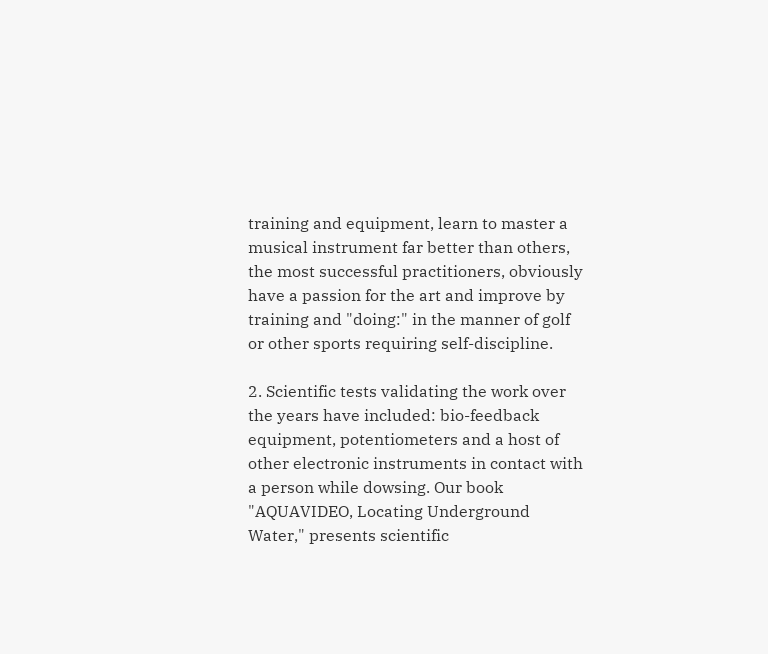training and equipment, learn to master a musical instrument far better than others, the most successful practitioners, obviously have a passion for the art and improve by training and "doing:" in the manner of golf or other sports requiring self-discipline.

2. Scientific tests validating the work over the years have included: bio-feedback equipment, potentiometers and a host of other electronic instruments in contact with a person while dowsing. Our book "AQUAVIDEO, Locating Underground Water," presents scientific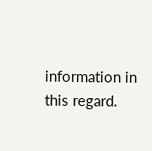information in this regard.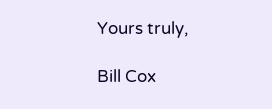Yours truly,

Bill Cox